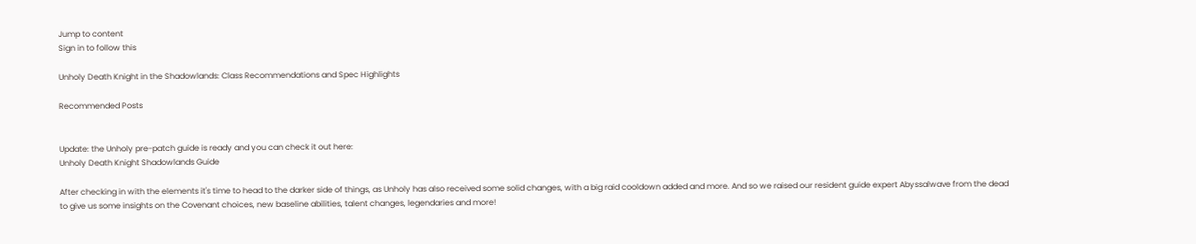Jump to content
Sign in to follow this

Unholy Death Knight in the Shadowlands: Class Recommendations and Spec Highlights

Recommended Posts


Update: the Unholy pre-patch guide is ready and you can check it out here:
Unholy Death Knight Shadowlands Guide

After checking in with the elements it's time to head to the darker side of things, as Unholy has also received some solid changes, with a big raid cooldown added and more. And so we raised our resident guide expert Abyssalwave from the dead to give us some insights on the Covenant choices, new baseline abilities, talent changes, legendaries and more!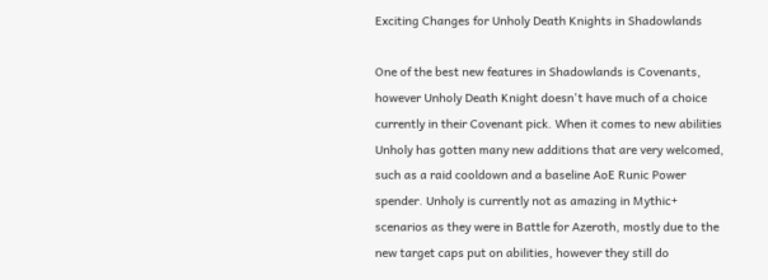Exciting Changes for Unholy Death Knights in Shadowlands

One of the best new features in Shadowlands is Covenants, however Unholy Death Knight doesn't have much of a choice currently in their Covenant pick. When it comes to new abilities Unholy has gotten many new additions that are very welcomed, such as a raid cooldown and a baseline AoE Runic Power spender. Unholy is currently not as amazing in Mythic+ scenarios as they were in Battle for Azeroth, mostly due to the new target caps put on abilities, however they still do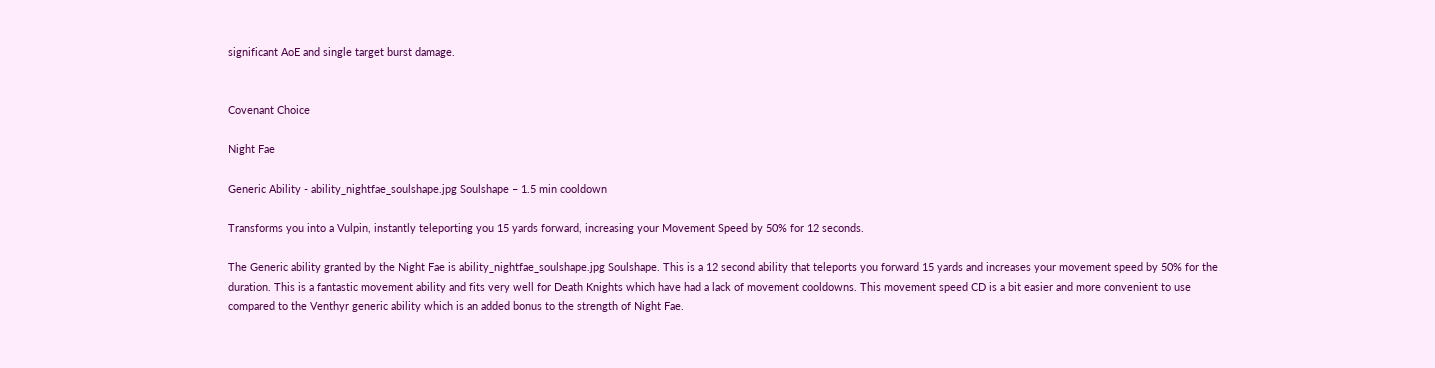significant AoE and single target burst damage.


Covenant Choice

Night Fae

Generic Ability - ability_nightfae_soulshape.jpg Soulshape – 1.5 min cooldown

Transforms you into a Vulpin, instantly teleporting you 15 yards forward, increasing your Movement Speed by 50% for 12 seconds.

The Generic ability granted by the Night Fae is ability_nightfae_soulshape.jpg Soulshape. This is a 12 second ability that teleports you forward 15 yards and increases your movement speed by 50% for the duration. This is a fantastic movement ability and fits very well for Death Knights which have had a lack of movement cooldowns. This movement speed CD is a bit easier and more convenient to use compared to the Venthyr generic ability which is an added bonus to the strength of Night Fae.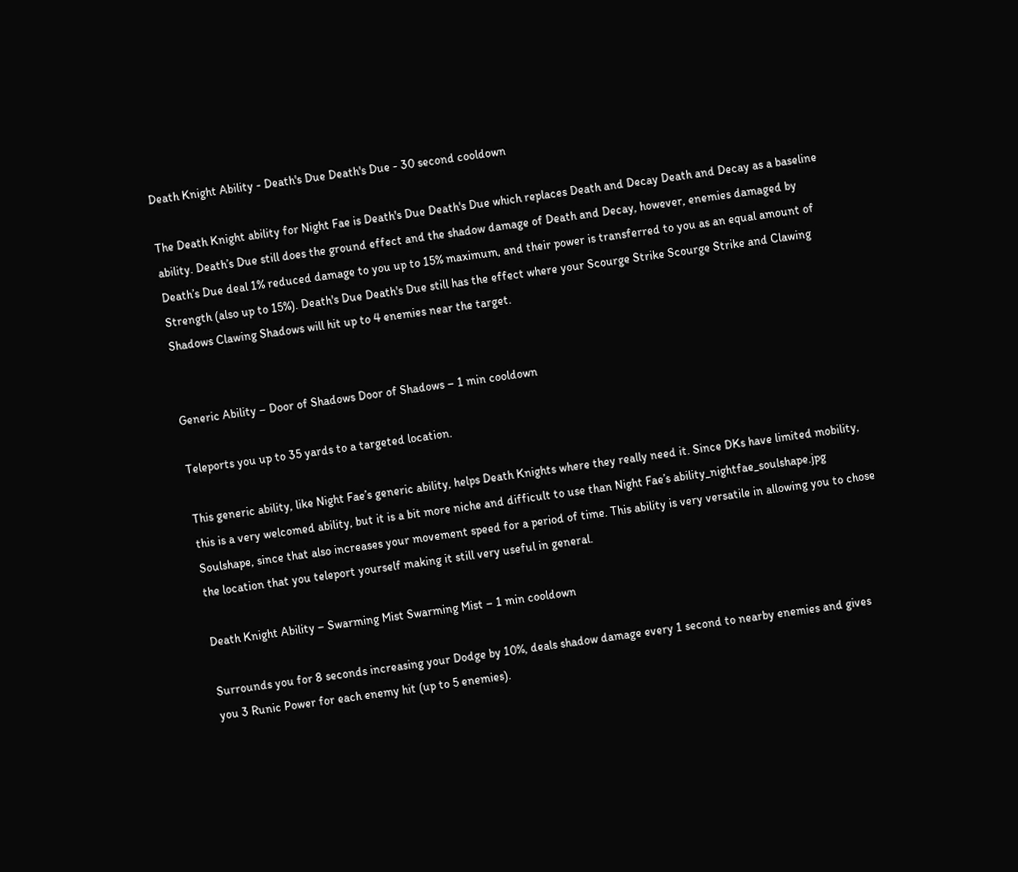Death Knight Ability - Death's Due Death's Due - 30 second cooldown

The Death Knight ability for Night Fae is Death's Due Death's Due which replaces Death and Decay Death and Decay as a baseline ability. Death’s Due still does the ground effect and the shadow damage of Death and Decay, however, enemies damaged by Death’s Due deal 1% reduced damage to you up to 15% maximum, and their power is transferred to you as an equal amount of Strength (also up to 15%). Death's Due Death's Due still has the effect where your Scourge Strike Scourge Strike and Clawing Shadows Clawing Shadows will hit up to 4 enemies near the target.


Generic Ability – Door of Shadows Door of Shadows – 1 min cooldown

Teleports you up to 35 yards to a targeted location.

This generic ability, like Night Fae’s generic ability, helps Death Knights where they really need it. Since DKs have limited mobility, this is a very welcomed ability, but it is a bit more niche and difficult to use than Night Fae’s ability_nightfae_soulshape.jpg Soulshape, since that also increases your movement speed for a period of time. This ability is very versatile in allowing you to chose the location that you teleport yourself making it still very useful in general.

Death Knight Ability – Swarming Mist Swarming Mist – 1 min cooldown

Surrounds you for 8 seconds increasing your Dodge by 10%, deals shadow damage every 1 second to nearby enemies and gives you 3 Runic Power for each enemy hit (up to 5 enemies).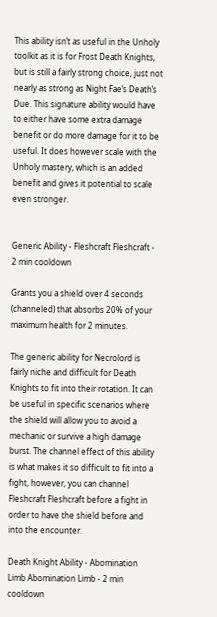This ability isn’t as useful in the Unholy toolkit as it is for Frost Death Knights, but is still a fairly strong choice, just not nearly as strong as Night Fae’s Death’s Due. This signature ability would have to either have some extra damage benefit or do more damage for it to be useful. It does however scale with the Unholy mastery, which is an added benefit and gives it potential to scale even stronger.


Generic Ability - Fleshcraft Fleshcraft - 2 min cooldown

Grants you a shield over 4 seconds (channeled) that absorbs 20% of your maximum health for 2 minutes.

The generic ability for Necrolord is fairly niche and difficult for Death Knights to fit into their rotation. It can be useful in specific scenarios where the shield will allow you to avoid a mechanic or survive a high damage burst. The channel effect of this ability is what makes it so difficult to fit into a fight, however, you can channel Fleshcraft Fleshcraft before a fight in order to have the shield before and into the encounter.

Death Knight Ability - Abomination Limb Abomination Limb - 2 min cooldown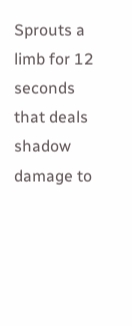Sprouts a limb for 12 seconds that deals shadow damage to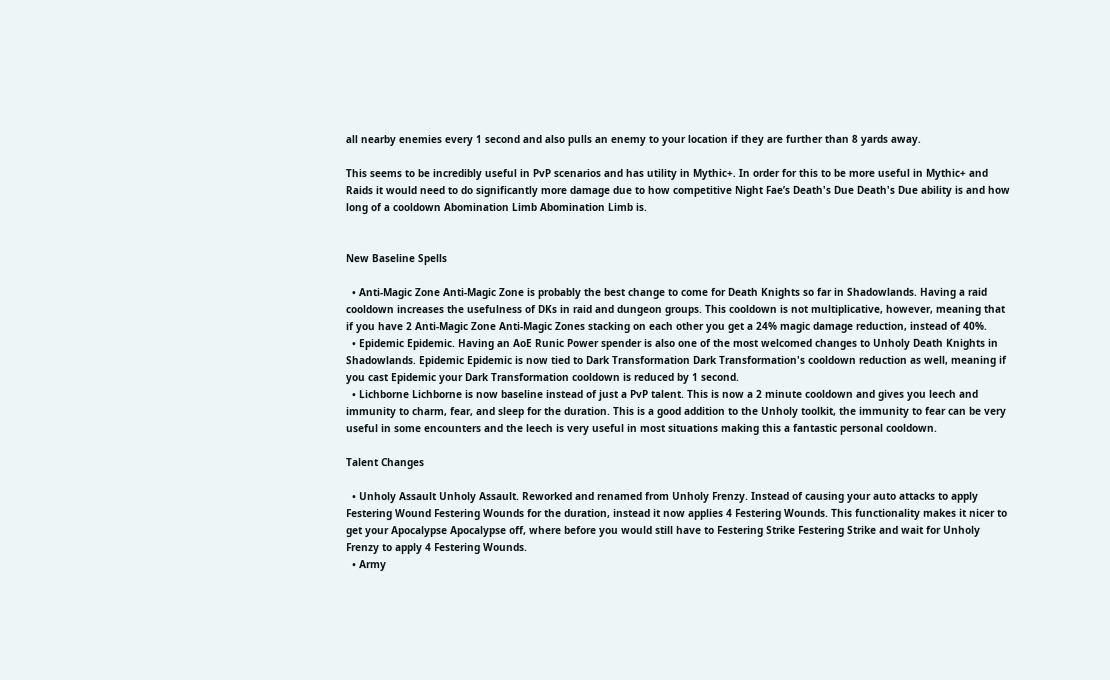all nearby enemies every 1 second and also pulls an enemy to your location if they are further than 8 yards away.

This seems to be incredibly useful in PvP scenarios and has utility in Mythic+. In order for this to be more useful in Mythic+ and Raids it would need to do significantly more damage due to how competitive Night Fae’s Death's Due Death's Due ability is and how long of a cooldown Abomination Limb Abomination Limb is.


New Baseline Spells

  • Anti-Magic Zone Anti-Magic Zone is probably the best change to come for Death Knights so far in Shadowlands. Having a raid cooldown increases the usefulness of DKs in raid and dungeon groups. This cooldown is not multiplicative, however, meaning that if you have 2 Anti-Magic Zone Anti-Magic Zones stacking on each other you get a 24% magic damage reduction, instead of 40%.
  • Epidemic Epidemic. Having an AoE Runic Power spender is also one of the most welcomed changes to Unholy Death Knights in Shadowlands. Epidemic Epidemic is now tied to Dark Transformation Dark Transformation's cooldown reduction as well, meaning if you cast Epidemic your Dark Transformation cooldown is reduced by 1 second.
  • Lichborne Lichborne is now baseline instead of just a PvP talent. This is now a 2 minute cooldown and gives you leech and immunity to charm, fear, and sleep for the duration. This is a good addition to the Unholy toolkit, the immunity to fear can be very useful in some encounters and the leech is very useful in most situations making this a fantastic personal cooldown.

Talent Changes

  • Unholy Assault Unholy Assault. Reworked and renamed from Unholy Frenzy. Instead of causing your auto attacks to apply Festering Wound Festering Wounds for the duration, instead it now applies 4 Festering Wounds. This functionality makes it nicer to get your Apocalypse Apocalypse off, where before you would still have to Festering Strike Festering Strike and wait for Unholy Frenzy to apply 4 Festering Wounds.
  • Army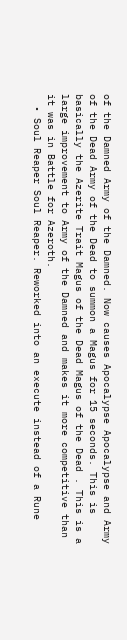of the Damned Army of the Damned. Now causes Apocalypse Apocalypse and Army of the Dead Army of the Dead to summon a Magus for 15 seconds. This is basically the Azerite Trait Magus of the Dead Magus of the Dead . This is a large improvement to Army of the Damned and makes it more competitive than it was in Battle for Azeroth.
  • Soul Reaper Soul Reaper. Reworked into an execute instead of a Rune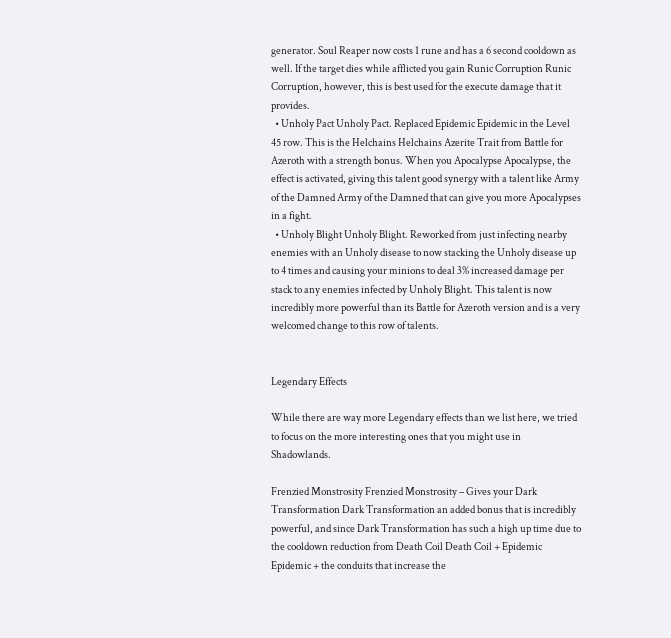generator. Soul Reaper now costs 1 rune and has a 6 second cooldown as well. If the target dies while afflicted you gain Runic Corruption Runic Corruption, however, this is best used for the execute damage that it provides.
  • Unholy Pact Unholy Pact. Replaced Epidemic Epidemic in the Level 45 row. This is the Helchains Helchains Azerite Trait from Battle for Azeroth with a strength bonus. When you Apocalypse Apocalypse, the effect is activated, giving this talent good synergy with a talent like Army of the Damned Army of the Damned that can give you more Apocalypses in a fight.
  • Unholy Blight Unholy Blight. Reworked from just infecting nearby enemies with an Unholy disease to now stacking the Unholy disease up to 4 times and causing your minions to deal 3% increased damage per stack to any enemies infected by Unholy Blight. This talent is now incredibly more powerful than its Battle for Azeroth version and is a very welcomed change to this row of talents.


Legendary Effects

While there are way more Legendary effects than we list here, we tried to focus on the more interesting ones that you might use in Shadowlands.

Frenzied Monstrosity Frenzied Monstrosity – Gives your Dark Transformation Dark Transformation an added bonus that is incredibly powerful, and since Dark Transformation has such a high up time due to the cooldown reduction from Death Coil Death Coil + Epidemic Epidemic + the conduits that increase the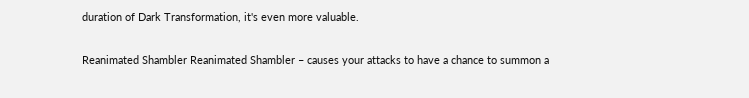duration of Dark Transformation, it's even more valuable.

Reanimated Shambler Reanimated Shambler – causes your attacks to have a chance to summon a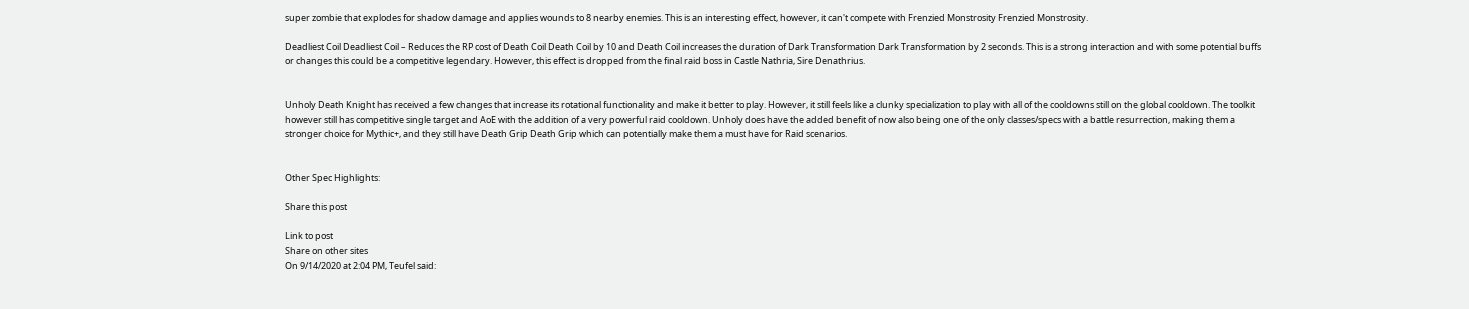super zombie that explodes for shadow damage and applies wounds to 8 nearby enemies. This is an interesting effect, however, it can't compete with Frenzied Monstrosity Frenzied Monstrosity.

Deadliest Coil Deadliest Coil – Reduces the RP cost of Death Coil Death Coil by 10 and Death Coil increases the duration of Dark Transformation Dark Transformation by 2 seconds. This is a strong interaction and with some potential buffs or changes this could be a competitive legendary. However, this effect is dropped from the final raid boss in Castle Nathria, Sire Denathrius.


Unholy Death Knight has received a few changes that increase its rotational functionality and make it better to play. However, it still feels like a clunky specialization to play with all of the cooldowns still on the global cooldown. The toolkit however still has competitive single target and AoE with the addition of a very powerful raid cooldown. Unholy does have the added benefit of now also being one of the only classes/specs with a battle resurrection, making them a stronger choice for Mythic+, and they still have Death Grip Death Grip which can potentially make them a must have for Raid scenarios.


Other Spec Highlights:

Share this post

Link to post
Share on other sites
On 9/14/2020 at 2:04 PM, Teufel said: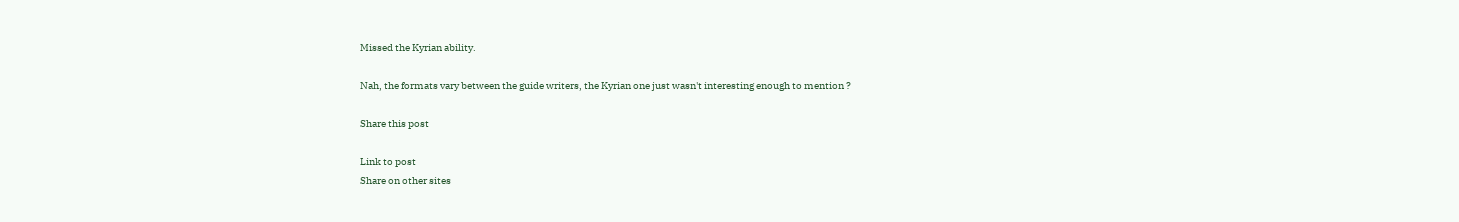Missed the Kyrian ability.

Nah, the formats vary between the guide writers, the Kyrian one just wasn't interesting enough to mention ?

Share this post

Link to post
Share on other sites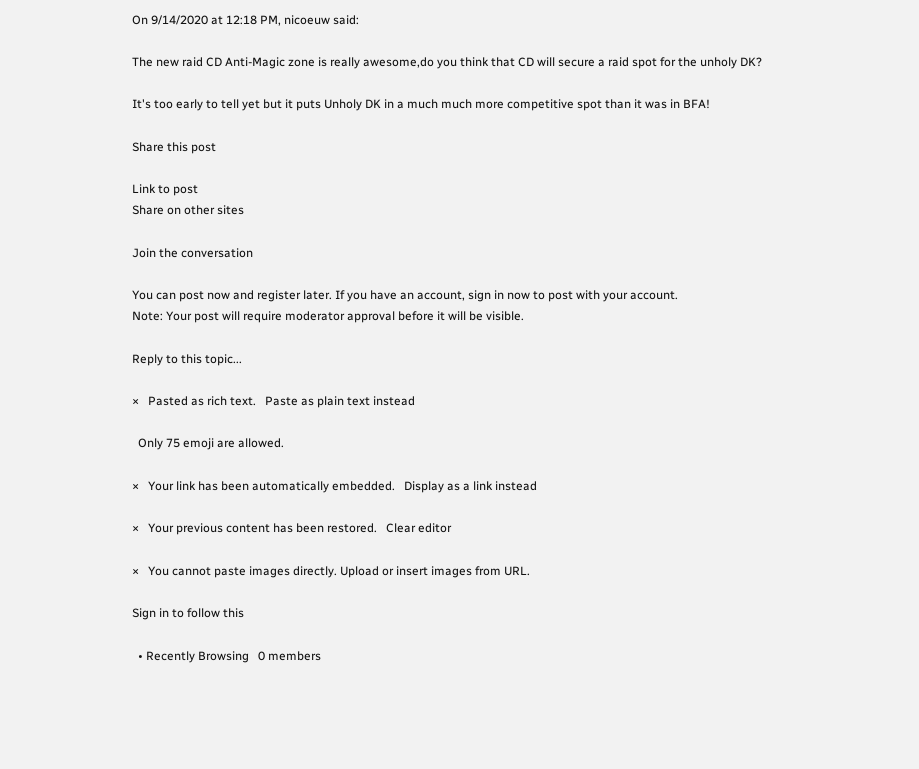On 9/14/2020 at 12:18 PM, nicoeuw said:

The new raid CD Anti-Magic zone is really awesome,do you think that CD will secure a raid spot for the unholy DK?

It's too early to tell yet but it puts Unholy DK in a much much more competitive spot than it was in BFA!

Share this post

Link to post
Share on other sites

Join the conversation

You can post now and register later. If you have an account, sign in now to post with your account.
Note: Your post will require moderator approval before it will be visible.

Reply to this topic...

×   Pasted as rich text.   Paste as plain text instead

  Only 75 emoji are allowed.

×   Your link has been automatically embedded.   Display as a link instead

×   Your previous content has been restored.   Clear editor

×   You cannot paste images directly. Upload or insert images from URL.

Sign in to follow this

  • Recently Browsing   0 members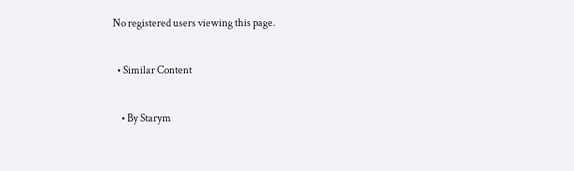No registered users viewing this page.

  • Similar Content

    • By Starym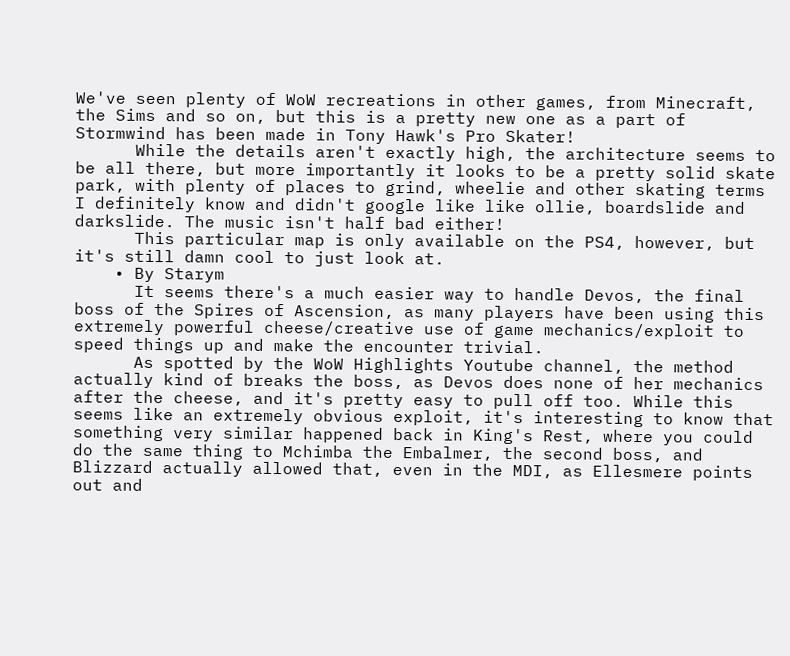We've seen plenty of WoW recreations in other games, from Minecraft, the Sims and so on, but this is a pretty new one as a part of Stormwind has been made in Tony Hawk's Pro Skater!
      While the details aren't exactly high, the architecture seems to be all there, but more importantly it looks to be a pretty solid skate park, with plenty of places to grind, wheelie and other skating terms I definitely know and didn't google like like ollie, boardslide and darkslide. The music isn't half bad either!
      This particular map is only available on the PS4, however, but it's still damn cool to just look at.
    • By Starym
      It seems there's a much easier way to handle Devos, the final boss of the Spires of Ascension, as many players have been using this extremely powerful cheese/creative use of game mechanics/exploit to speed things up and make the encounter trivial.
      As spotted by the WoW Highlights Youtube channel, the method actually kind of breaks the boss, as Devos does none of her mechanics after the cheese, and it's pretty easy to pull off too. While this seems like an extremely obvious exploit, it's interesting to know that something very similar happened back in King's Rest, where you could do the same thing to Mchimba the Embalmer, the second boss, and Blizzard actually allowed that, even in the MDI, as Ellesmere points out and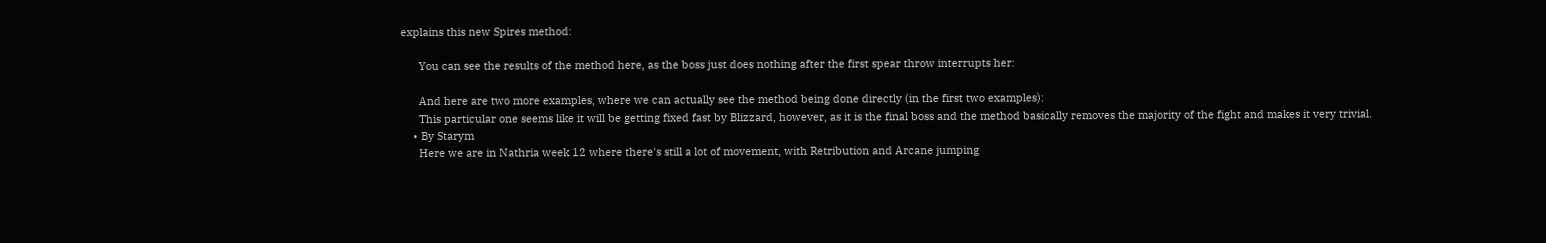explains this new Spires method:

      You can see the results of the method here, as the boss just does nothing after the first spear throw interrupts her:

      And here are two more examples, where we can actually see the method being done directly (in the first two examples):
      This particular one seems like it will be getting fixed fast by Blizzard, however, as it is the final boss and the method basically removes the majority of the fight and makes it very trivial.
    • By Starym
      Here we are in Nathria week 12 where there's still a lot of movement, with Retribution and Arcane jumping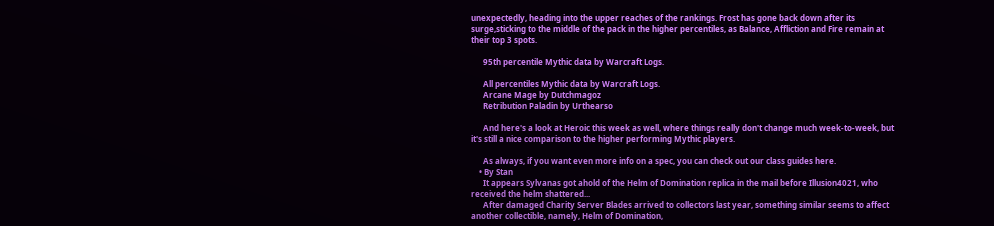unexpectedly, heading into the upper reaches of the rankings. Frost has gone back down after its surge,sticking to the middle of the pack in the higher percentiles, as Balance, Affliction and Fire remain at their top 3 spots.

      95th percentile Mythic data by Warcraft Logs.

      All percentiles Mythic data by Warcraft Logs.
      Arcane Mage by Dutchmagoz
      Retribution Paladin by Urthearso

      And here's a look at Heroic this week as well, where things really don't change much week-to-week, but it's still a nice comparison to the higher performing Mythic players.

      As always, if you want even more info on a spec, you can check out our class guides here.
    • By Stan
      It appears Sylvanas got ahold of the Helm of Domination replica in the mail before Illusion4021, who received the helm shattered...
      After damaged Charity Server Blades arrived to collectors last year, something similar seems to affect another collectible, namely, Helm of Domination,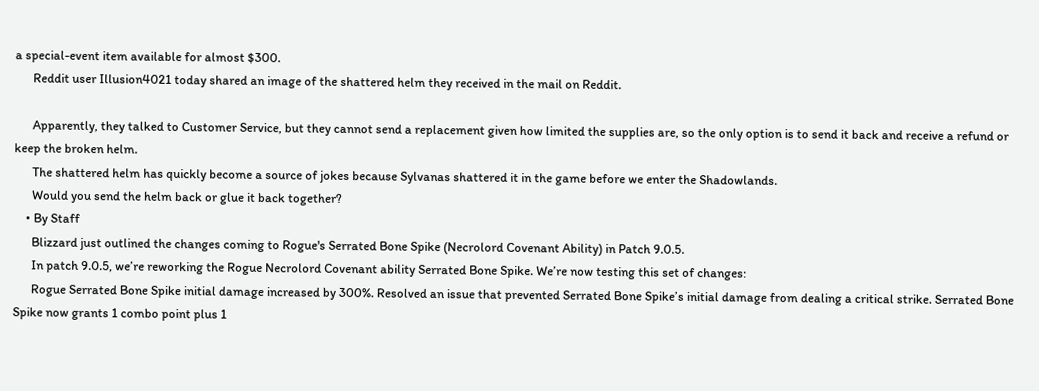a special-event item available for almost $300.
      Reddit user Illusion4021 today shared an image of the shattered helm they received in the mail on Reddit.

      Apparently, they talked to Customer Service, but they cannot send a replacement given how limited the supplies are, so the only option is to send it back and receive a refund or keep the broken helm.
      The shattered helm has quickly become a source of jokes because Sylvanas shattered it in the game before we enter the Shadowlands.
      Would you send the helm back or glue it back together?
    • By Staff
      Blizzard just outlined the changes coming to Rogue's Serrated Bone Spike (Necrolord Covenant Ability) in Patch 9.0.5.
      In patch 9.0.5, we’re reworking the Rogue Necrolord Covenant ability Serrated Bone Spike. We’re now testing this set of changes:
      Rogue Serrated Bone Spike initial damage increased by 300%. Resolved an issue that prevented Serrated Bone Spike’s initial damage from dealing a critical strike. Serrated Bone Spike now grants 1 combo point plus 1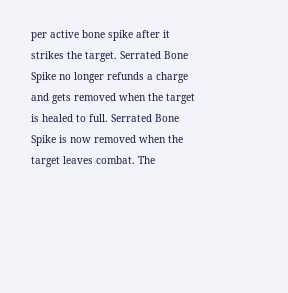per active bone spike after it strikes the target. Serrated Bone Spike no longer refunds a charge and gets removed when the target is healed to full. Serrated Bone Spike is now removed when the target leaves combat. The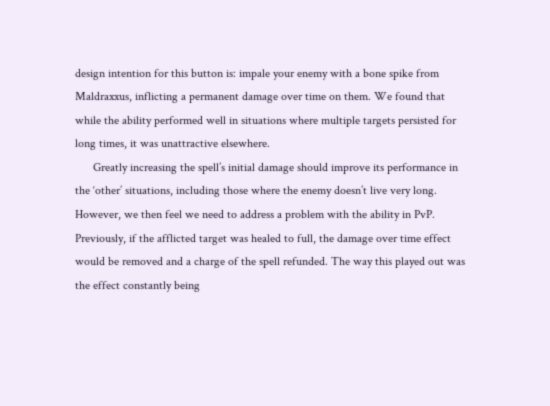design intention for this button is: impale your enemy with a bone spike from Maldraxxus, inflicting a permanent damage over time on them. We found that while the ability performed well in situations where multiple targets persisted for long times, it was unattractive elsewhere.
      Greatly increasing the spell’s initial damage should improve its performance in the ‘other’ situations, including those where the enemy doesn’t live very long. However, we then feel we need to address a problem with the ability in PvP. Previously, if the afflicted target was healed to full, the damage over time effect would be removed and a charge of the spell refunded. The way this played out was the effect constantly being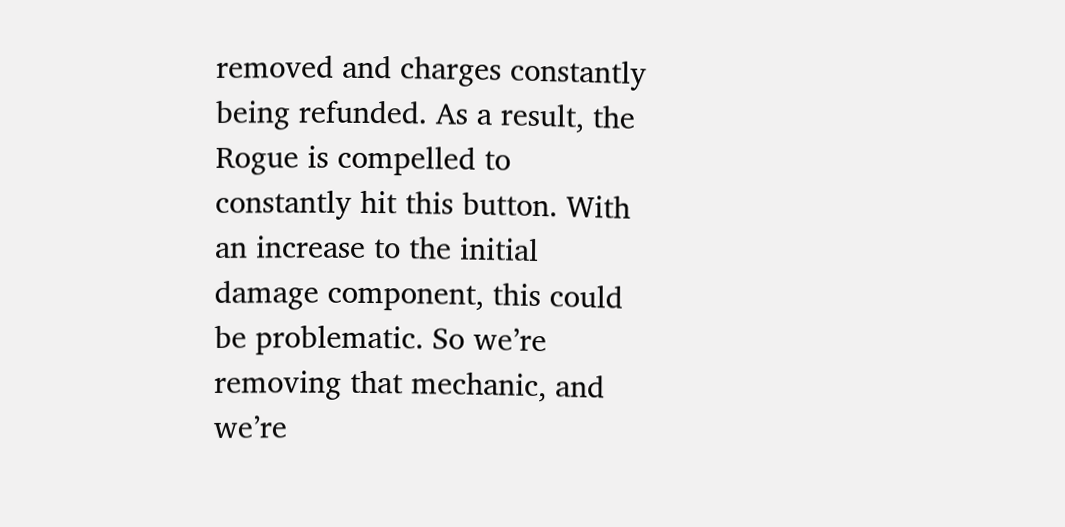removed and charges constantly being refunded. As a result, the Rogue is compelled to constantly hit this button. With an increase to the initial damage component, this could be problematic. So we’re removing that mechanic, and we’re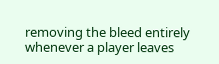removing the bleed entirely whenever a player leaves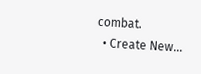combat.
  • Create New...